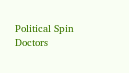Political Spin Doctors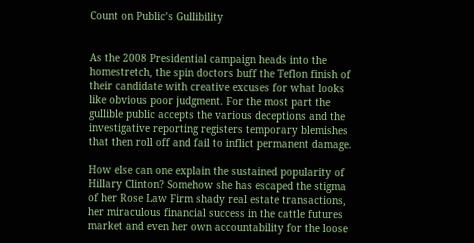Count on Public’s Gullibility


As the 2008 Presidential campaign heads into the homestretch, the spin doctors buff the Teflon finish of their candidate with creative excuses for what looks like obvious poor judgment. For the most part the gullible public accepts the various deceptions and the investigative reporting registers temporary blemishes that then roll off and fail to inflict permanent damage.

How else can one explain the sustained popularity of Hillary Clinton? Somehow she has escaped the stigma of her Rose Law Firm shady real estate transactions, her miraculous financial success in the cattle futures market and even her own accountability for the loose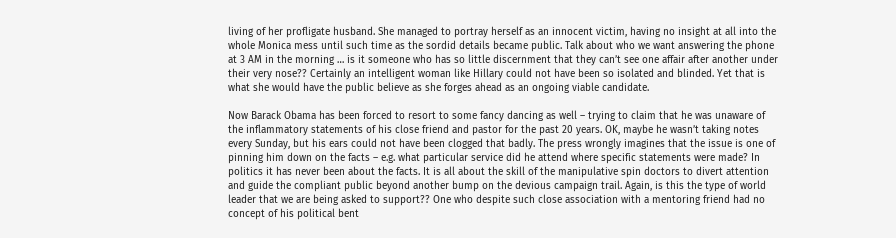living of her profligate husband. She managed to portray herself as an innocent victim, having no insight at all into the whole Monica mess until such time as the sordid details became public. Talk about who we want answering the phone at 3 AM in the morning … is it someone who has so little discernment that they can’t see one affair after another under their very nose?? Certainly an intelligent woman like Hillary could not have been so isolated and blinded. Yet that is what she would have the public believe as she forges ahead as an ongoing viable candidate.

Now Barack Obama has been forced to resort to some fancy dancing as well – trying to claim that he was unaware of the inflammatory statements of his close friend and pastor for the past 20 years. OK, maybe he wasn’t taking notes every Sunday, but his ears could not have been clogged that badly. The press wrongly imagines that the issue is one of pinning him down on the facts – e.g. what particular service did he attend where specific statements were made? In politics it has never been about the facts. It is all about the skill of the manipulative spin doctors to divert attention and guide the compliant public beyond another bump on the devious campaign trail. Again, is this the type of world leader that we are being asked to support?? One who despite such close association with a mentoring friend had no concept of his political bent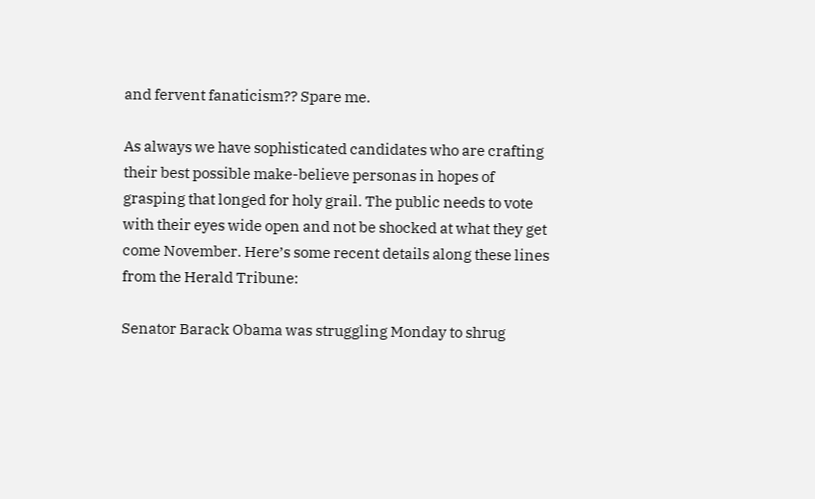and fervent fanaticism?? Spare me.

As always we have sophisticated candidates who are crafting their best possible make-believe personas in hopes of grasping that longed for holy grail. The public needs to vote with their eyes wide open and not be shocked at what they get come November. Here’s some recent details along these lines from the Herald Tribune:

Senator Barack Obama was struggling Monday to shrug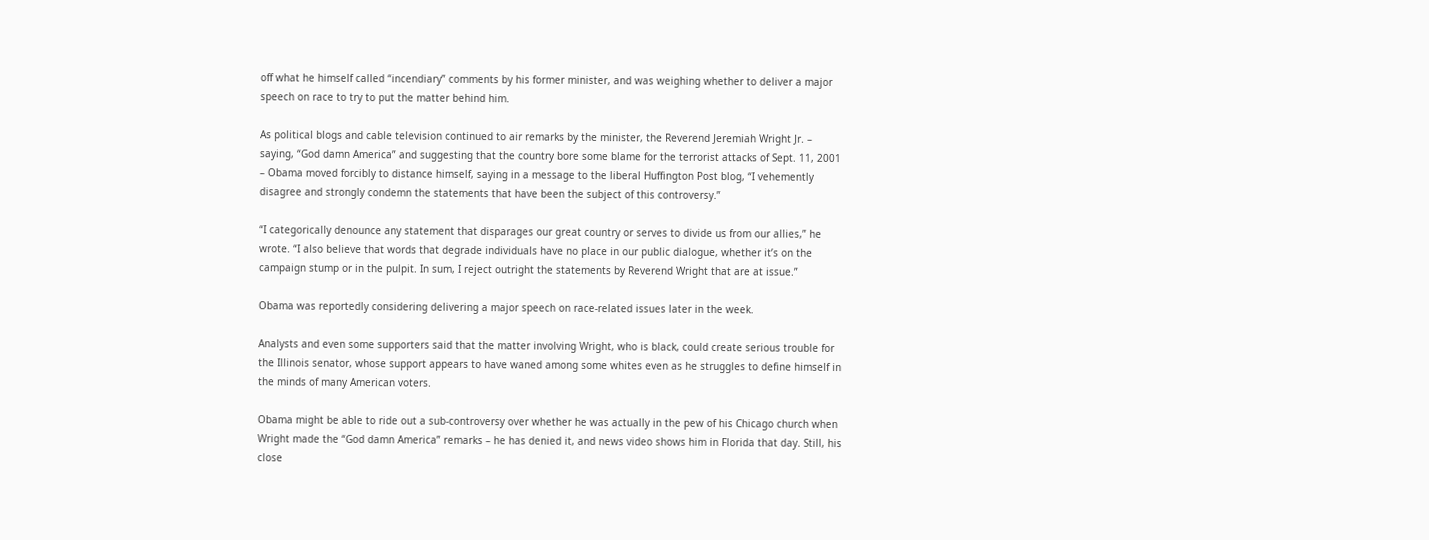off what he himself called “incendiary” comments by his former minister, and was weighing whether to deliver a major speech on race to try to put the matter behind him.

As political blogs and cable television continued to air remarks by the minister, the Reverend Jeremiah Wright Jr. – saying, “God damn America” and suggesting that the country bore some blame for the terrorist attacks of Sept. 11, 2001 – Obama moved forcibly to distance himself, saying in a message to the liberal Huffington Post blog, “I vehemently disagree and strongly condemn the statements that have been the subject of this controversy.”

“I categorically denounce any statement that disparages our great country or serves to divide us from our allies,” he wrote. “I also believe that words that degrade individuals have no place in our public dialogue, whether it’s on the campaign stump or in the pulpit. In sum, I reject outright the statements by Reverend Wright that are at issue.”

Obama was reportedly considering delivering a major speech on race-related issues later in the week.

Analysts and even some supporters said that the matter involving Wright, who is black, could create serious trouble for the Illinois senator, whose support appears to have waned among some whites even as he struggles to define himself in the minds of many American voters.

Obama might be able to ride out a sub-controversy over whether he was actually in the pew of his Chicago church when Wright made the “God damn America” remarks – he has denied it, and news video shows him in Florida that day. Still, his close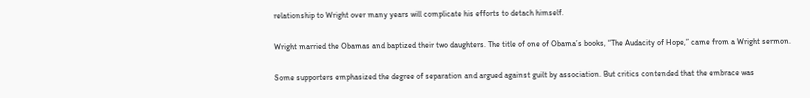relationship to Wright over many years will complicate his efforts to detach himself.

Wright married the Obamas and baptized their two daughters. The title of one of Obama’s books, “The Audacity of Hope,” came from a Wright sermon.

Some supporters emphasized the degree of separation and argued against guilt by association. But critics contended that the embrace was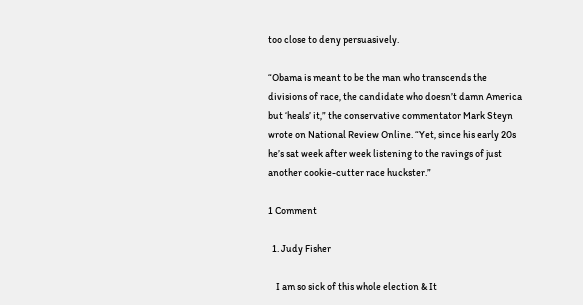too close to deny persuasively.

“Obama is meant to be the man who transcends the divisions of race, the candidate who doesn’t damn America but ‘heals’ it,” the conservative commentator Mark Steyn wrote on National Review Online. “Yet, since his early 20s he’s sat week after week listening to the ravings of just another cookie-cutter race huckster.”

1 Comment

  1. Judy Fisher

    I am so sick of this whole election & It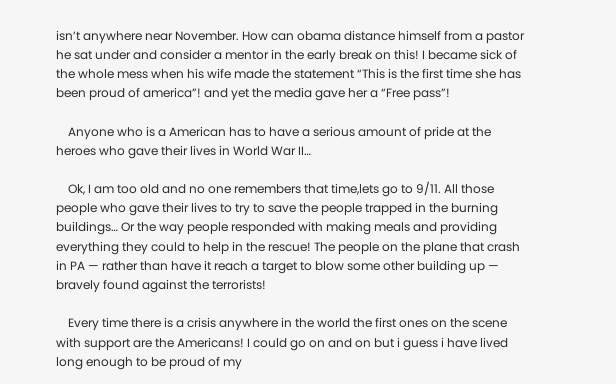isn’t anywhere near November. How can obama distance himself from a pastor he sat under and consider a mentor in the early break on this! I became sick of the whole mess when his wife made the statement “This is the first time she has been proud of america”! and yet the media gave her a “Free pass”!

    Anyone who is a American has to have a serious amount of pride at the heroes who gave their lives in World War II…

    Ok, I am too old and no one remembers that time,lets go to 9/11. All those people who gave their lives to try to save the people trapped in the burning buildings… Or the way people responded with making meals and providing everything they could to help in the rescue! The people on the plane that crash in PA — rather than have it reach a target to blow some other building up — bravely found against the terrorists!

    Every time there is a crisis anywhere in the world the first ones on the scene with support are the Americans! I could go on and on but i guess i have lived long enough to be proud of my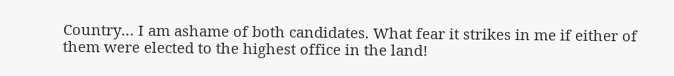Country… I am ashame of both candidates. What fear it strikes in me if either of them were elected to the highest office in the land!